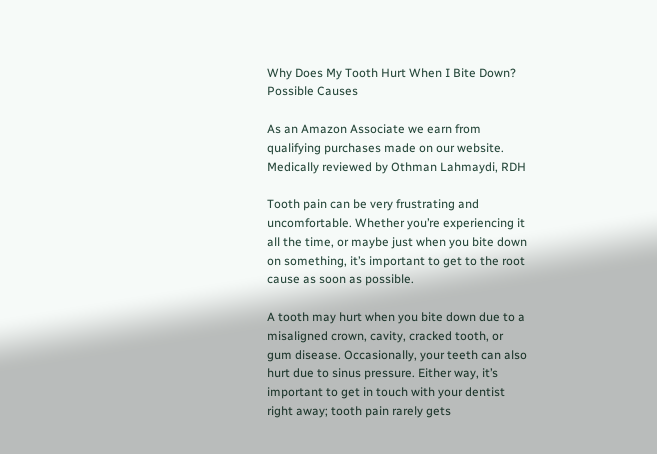Why Does My Tooth Hurt When I Bite Down? Possible Causes

As an Amazon Associate we earn from qualifying purchases made on our website.
Medically reviewed by Othman Lahmaydi, RDH

Tooth pain can be very frustrating and uncomfortable. Whether you’re experiencing it all the time, or maybe just when you bite down on something, it’s important to get to the root cause as soon as possible.

A tooth may hurt when you bite down due to a misaligned crown, cavity, cracked tooth, or gum disease. Occasionally, your teeth can also hurt due to sinus pressure. Either way, it’s important to get in touch with your dentist right away; tooth pain rarely gets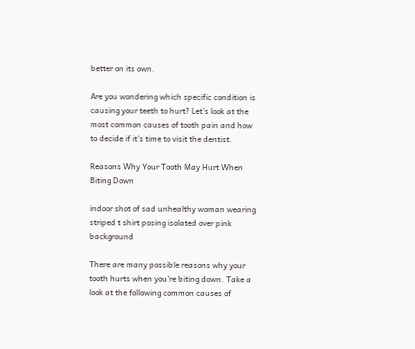better on its own.

Are you wondering which specific condition is causing your teeth to hurt? Let’s look at the most common causes of tooth pain and how to decide if it’s time to visit the dentist.

Reasons Why Your Tooth May Hurt When Biting Down

indoor shot of sad unhealthy woman wearing striped t shirt posing isolated over pink background

There are many possible reasons why your tooth hurts when you’re biting down. Take a look at the following common causes of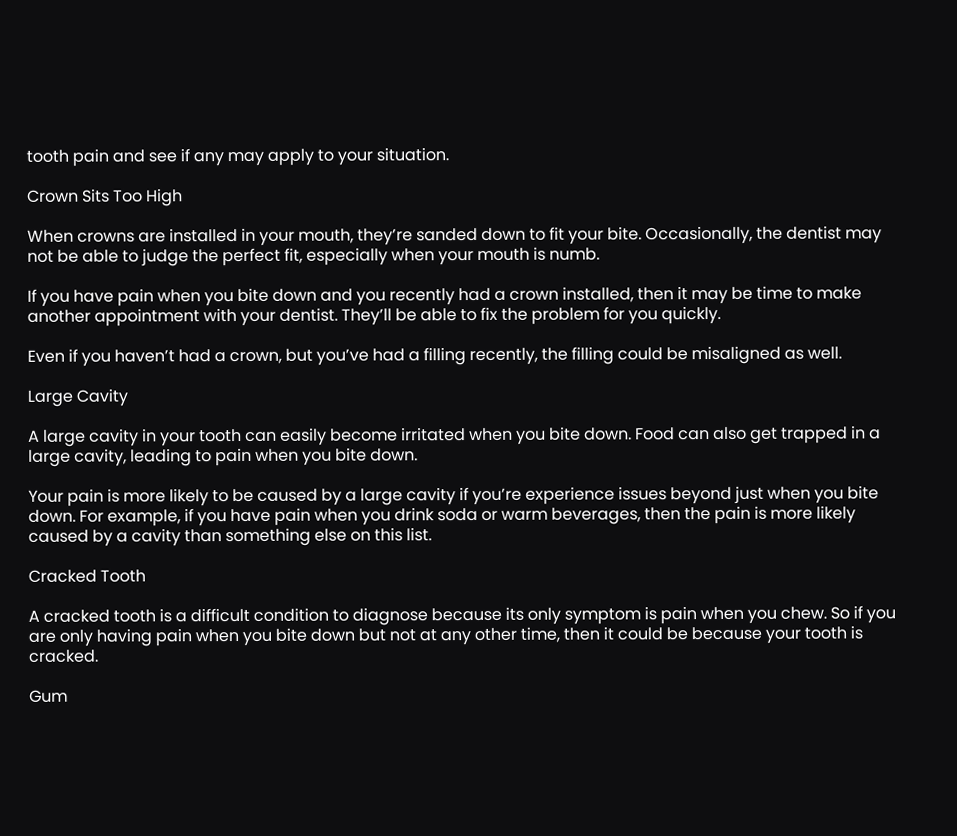tooth pain and see if any may apply to your situation.

Crown Sits Too High

When crowns are installed in your mouth, they’re sanded down to fit your bite. Occasionally, the dentist may not be able to judge the perfect fit, especially when your mouth is numb.

If you have pain when you bite down and you recently had a crown installed, then it may be time to make another appointment with your dentist. They’ll be able to fix the problem for you quickly.

Even if you haven’t had a crown, but you’ve had a filling recently, the filling could be misaligned as well.

Large Cavity

A large cavity in your tooth can easily become irritated when you bite down. Food can also get trapped in a large cavity, leading to pain when you bite down.

Your pain is more likely to be caused by a large cavity if you’re experience issues beyond just when you bite down. For example, if you have pain when you drink soda or warm beverages, then the pain is more likely caused by a cavity than something else on this list.

Cracked Tooth

A cracked tooth is a difficult condition to diagnose because its only symptom is pain when you chew. So if you are only having pain when you bite down but not at any other time, then it could be because your tooth is cracked.

Gum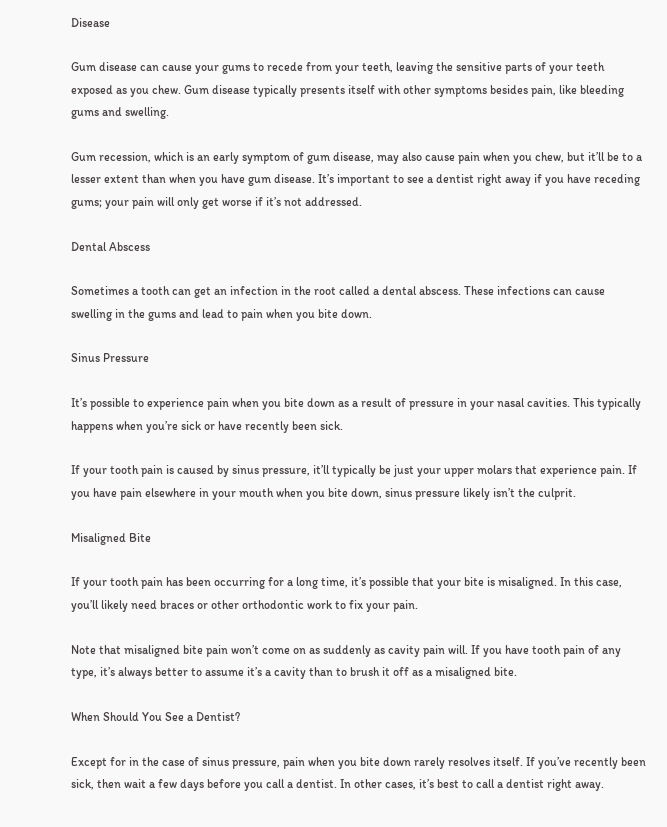Disease

Gum disease can cause your gums to recede from your teeth, leaving the sensitive parts of your teeth exposed as you chew. Gum disease typically presents itself with other symptoms besides pain, like bleeding gums and swelling.

Gum recession, which is an early symptom of gum disease, may also cause pain when you chew, but it’ll be to a lesser extent than when you have gum disease. It’s important to see a dentist right away if you have receding gums; your pain will only get worse if it’s not addressed.

Dental Abscess

Sometimes a tooth can get an infection in the root called a dental abscess. These infections can cause swelling in the gums and lead to pain when you bite down.

Sinus Pressure

It’s possible to experience pain when you bite down as a result of pressure in your nasal cavities. This typically happens when you’re sick or have recently been sick.

If your tooth pain is caused by sinus pressure, it’ll typically be just your upper molars that experience pain. If you have pain elsewhere in your mouth when you bite down, sinus pressure likely isn’t the culprit.

Misaligned Bite

If your tooth pain has been occurring for a long time, it’s possible that your bite is misaligned. In this case, you’ll likely need braces or other orthodontic work to fix your pain.

Note that misaligned bite pain won’t come on as suddenly as cavity pain will. If you have tooth pain of any type, it’s always better to assume it’s a cavity than to brush it off as a misaligned bite.

When Should You See a Dentist?

Except for in the case of sinus pressure, pain when you bite down rarely resolves itself. If you’ve recently been sick, then wait a few days before you call a dentist. In other cases, it’s best to call a dentist right away.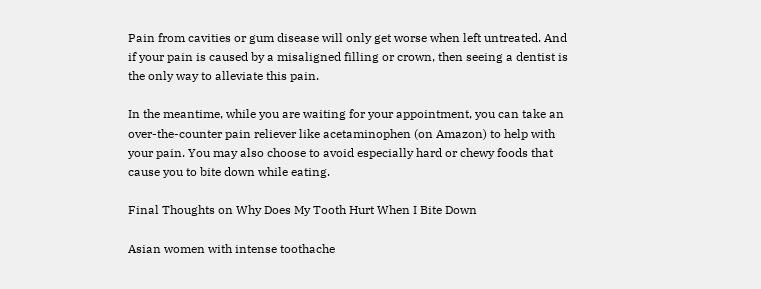Pain from cavities or gum disease will only get worse when left untreated. And if your pain is caused by a misaligned filling or crown, then seeing a dentist is the only way to alleviate this pain.

In the meantime, while you are waiting for your appointment, you can take an over-the-counter pain reliever like acetaminophen (on Amazon) to help with your pain. You may also choose to avoid especially hard or chewy foods that cause you to bite down while eating.

Final Thoughts on Why Does My Tooth Hurt When I Bite Down

Asian women with intense toothache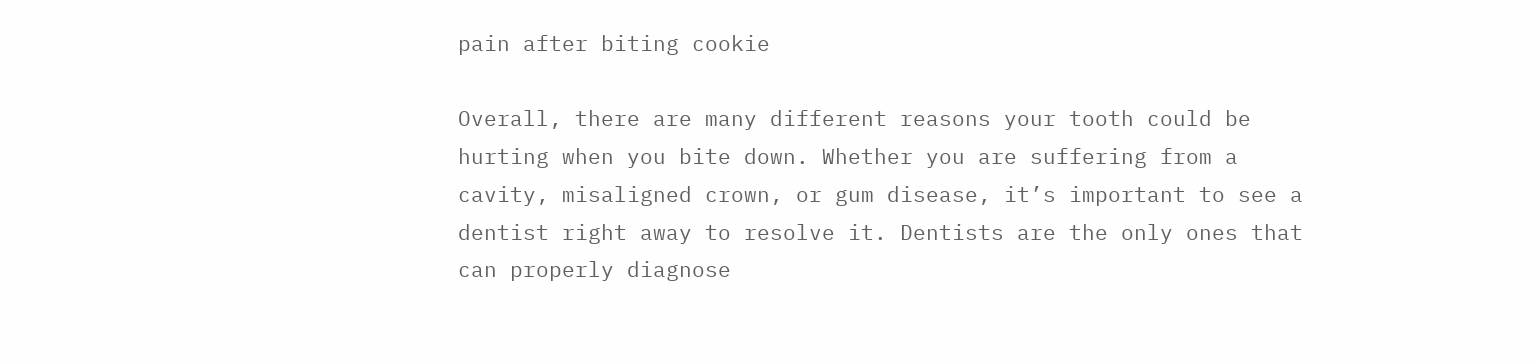pain after biting cookie

Overall, there are many different reasons your tooth could be hurting when you bite down. Whether you are suffering from a cavity, misaligned crown, or gum disease, it’s important to see a dentist right away to resolve it. Dentists are the only ones that can properly diagnose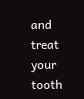and treat your tooth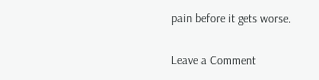pain before it gets worse.

Leave a Comment